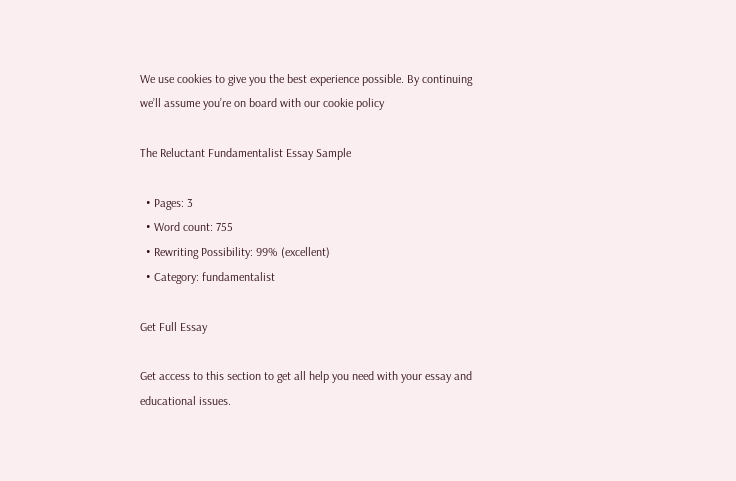We use cookies to give you the best experience possible. By continuing we’ll assume you’re on board with our cookie policy

The Reluctant Fundamentalist Essay Sample

  • Pages: 3
  • Word count: 755
  • Rewriting Possibility: 99% (excellent)
  • Category: fundamentalist

Get Full Essay

Get access to this section to get all help you need with your essay and educational issues.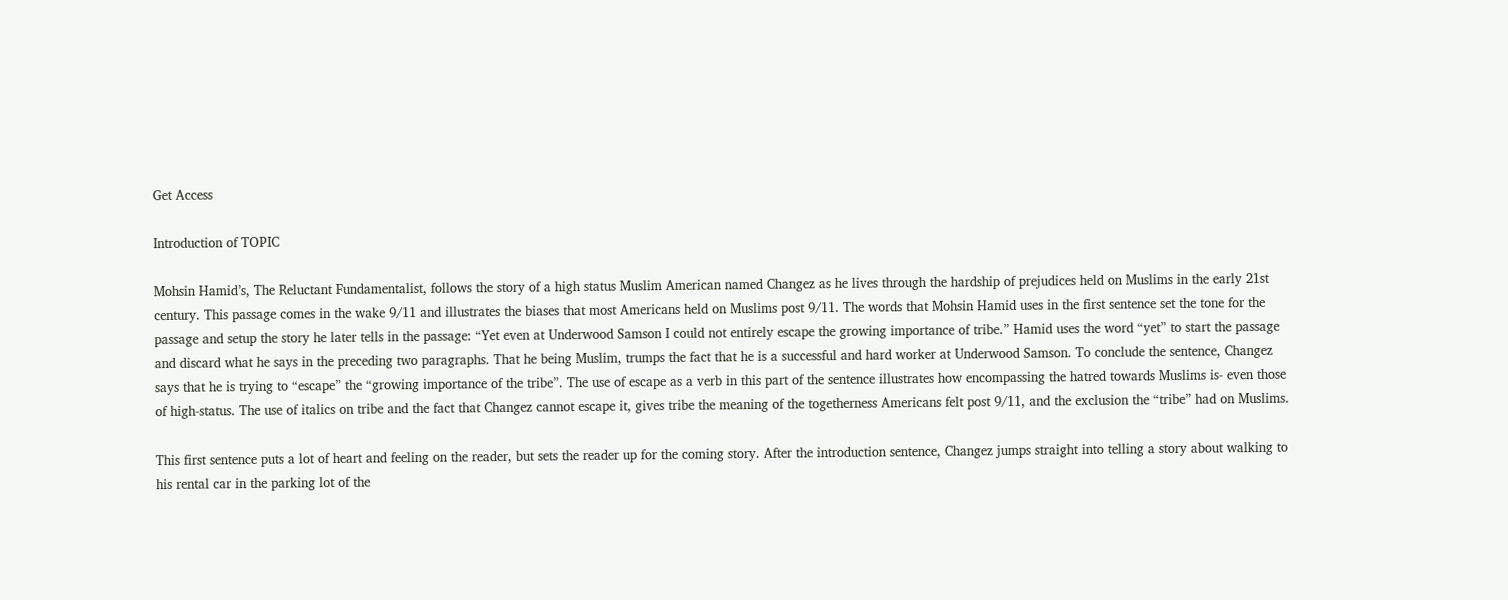Get Access

Introduction of TOPIC

Mohsin Hamid’s, The Reluctant Fundamentalist, follows the story of a high status Muslim American named Changez as he lives through the hardship of prejudices held on Muslims in the early 21st century. This passage comes in the wake 9/11 and illustrates the biases that most Americans held on Muslims post 9/11. The words that Mohsin Hamid uses in the first sentence set the tone for the passage and setup the story he later tells in the passage: “Yet even at Underwood Samson I could not entirely escape the growing importance of tribe.” Hamid uses the word “yet” to start the passage and discard what he says in the preceding two paragraphs. That he being Muslim, trumps the fact that he is a successful and hard worker at Underwood Samson. To conclude the sentence, Changez says that he is trying to “escape” the “growing importance of the tribe”. The use of escape as a verb in this part of the sentence illustrates how encompassing the hatred towards Muslims is- even those of high-status. The use of italics on tribe and the fact that Changez cannot escape it, gives tribe the meaning of the togetherness Americans felt post 9/11, and the exclusion the “tribe” had on Muslims.

This first sentence puts a lot of heart and feeling on the reader, but sets the reader up for the coming story. After the introduction sentence, Changez jumps straight into telling a story about walking to his rental car in the parking lot of the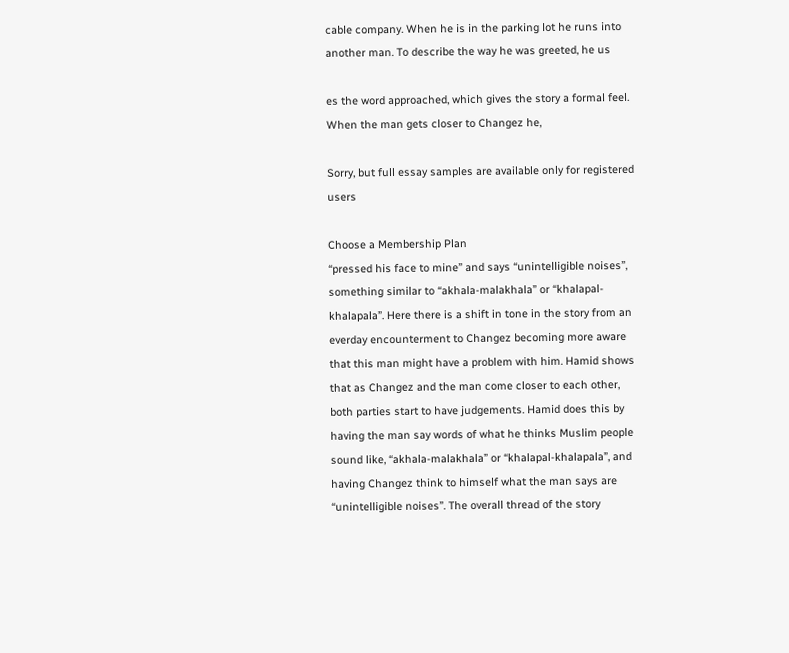cable company. When he is in the parking lot he runs into another man. To describe the way he was greeted, he us

es the word approached, which gives the story a formal feel. When the man gets closer to Changez he,

Sorry, but full essay samples are available only for registered users

Choose a Membership Plan
“pressed his face to mine” and says “unintelligible noises”, something similar to “akhala-malakhala” or “khalapal-khalapala”. Here there is a shift in tone in the story from an everday encounterment to Changez becoming more aware that this man might have a problem with him. Hamid shows that as Changez and the man come closer to each other, both parties start to have judgements. Hamid does this by having the man say words of what he thinks Muslim people sound like, “akhala-malakhala” or “khalapal-khalapala”, and having Changez think to himself what the man says are “unintelligible noises”. The overall thread of the story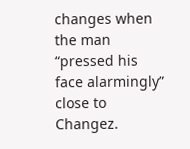changes when the man “pressed his face alarmingly” close to Changez.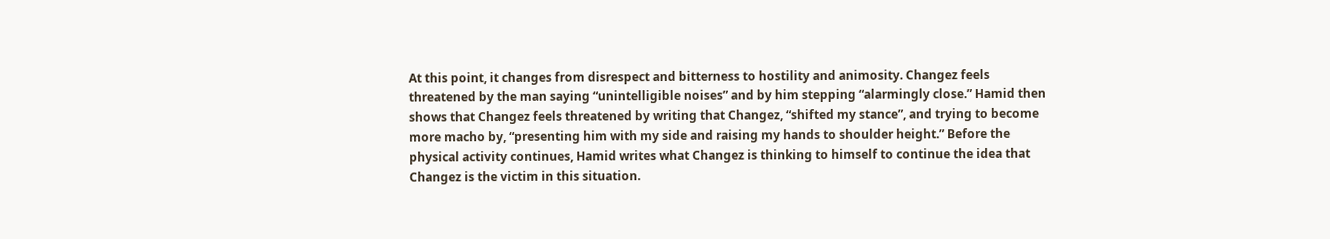At this point, it changes from disrespect and bitterness to hostility and animosity. Changez feels threatened by the man saying “unintelligible noises” and by him stepping “alarmingly close.” Hamid then shows that Changez feels threatened by writing that Changez, “shifted my stance”, and trying to become more macho by, “presenting him with my side and raising my hands to shoulder height.” Before the physical activity continues, Hamid writes what Changez is thinking to himself to continue the idea that Changez is the victim in this situation.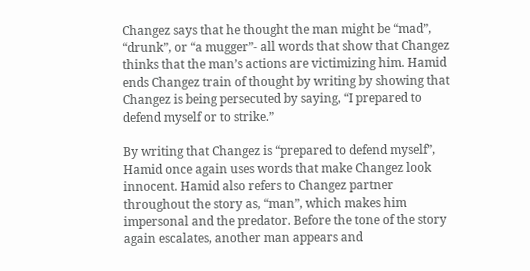Changez says that he thought the man might be “mad”, “drunk”, or “a mugger”- all words that show that Changez thinks that the man’s actions are victimizing him. Hamid ends Changez train of thought by writing by showing that Changez is being persecuted by saying, “I prepared to defend myself or to strike.”

By writing that Changez is “prepared to defend myself”, Hamid once again uses words that make Changez look innocent. Hamid also refers to Changez partner throughout the story as, “man”, which makes him impersonal and the predator. Before the tone of the story again escalates, another man appears and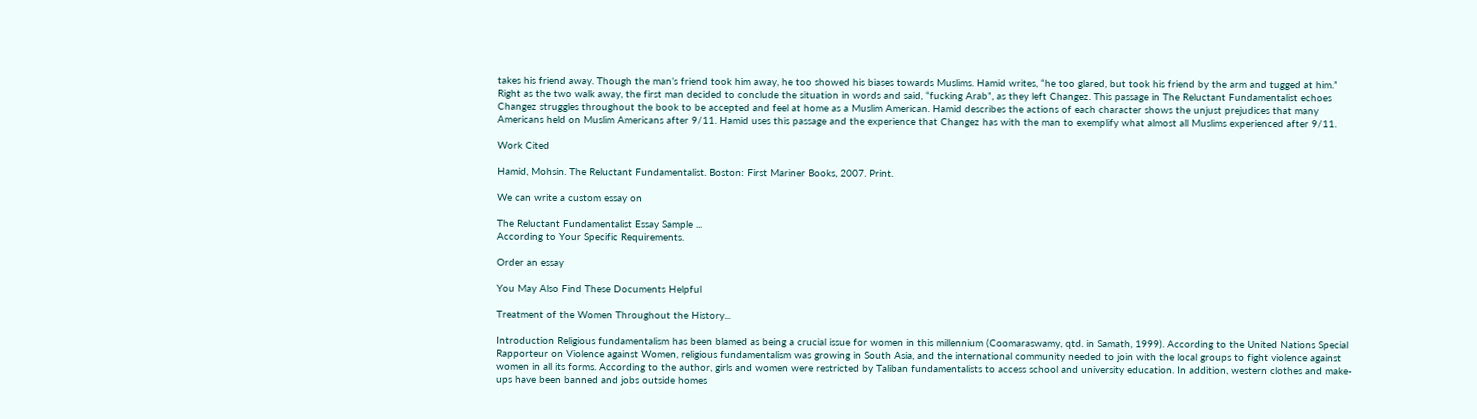takes his friend away. Though the man’s friend took him away, he too showed his biases towards Muslims. Hamid writes, “he too glared, but took his friend by the arm and tugged at him.” Right as the two walk away, the first man decided to conclude the situation in words and said, “fucking Arab”, as they left Changez. This passage in The Reluctant Fundamentalist echoes Changez struggles throughout the book to be accepted and feel at home as a Muslim American. Hamid describes the actions of each character shows the unjust prejudices that many Americans held on Muslim Americans after 9/11. Hamid uses this passage and the experience that Changez has with the man to exemplify what almost all Muslims experienced after 9/11.

Work Cited

Hamid, Mohsin. The Reluctant Fundamentalist. Boston: First Mariner Books, 2007. Print.

We can write a custom essay on

The Reluctant Fundamentalist Essay Sample ...
According to Your Specific Requirements.

Order an essay

You May Also Find These Documents Helpful

Treatment of the Women Throughout the History...

Introduction Religious fundamentalism has been blamed as being a crucial issue for women in this millennium (Coomaraswamy, qtd. in Samath, 1999). According to the United Nations Special Rapporteur on Violence against Women, religious fundamentalism was growing in South Asia, and the international community needed to join with the local groups to fight violence against women in all its forms. According to the author, girls and women were restricted by Taliban fundamentalists to access school and university education. In addition, western clothes and make-ups have been banned and jobs outside homes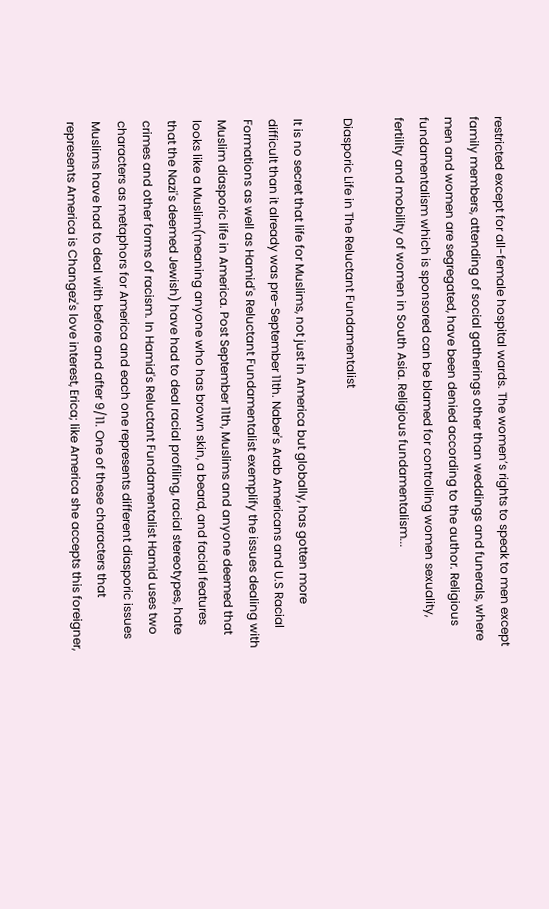restricted except for all-female hospital wards. The women’s rights to speak to men except family members, attending of social gatherings other than weddings and funerals, where men and women are segregated, have been denied according to the author. Religious fundamentalism which is sponsored can be blamed for controlling women sexuality, fertility and mobility of women in South Asia. Religious fundamentalism...

Diasporic Life in The Reluctant Fundamentalist

It is no secret that life for Muslims, not just in America but globally, has gotten more difficult than it already was pre-September 11th. Naber's Arab Americans and U.S Racial Formations as well as Hamid's Reluctant Fundamentalist exemplify the issues dealing with Muslim diasporic life in America. Post September 11th, Muslims and anyone deemed that looks like a Muslim(meaning anyone who has brown skin, a beard, and facial features that the Nazi's deemed Jewish) have had to deal racial profiling, racial stereotypes, hate crimes and other forms of racism. In Hamid's Reluctant Fundamentalist Hamid uses two characters as metaphors for America and each one represents different diasporic issues Muslims have had to deal with before and after 9/11. One of these characters that represents America is Changez's love interest, Erica; like America she accepts this foreigner,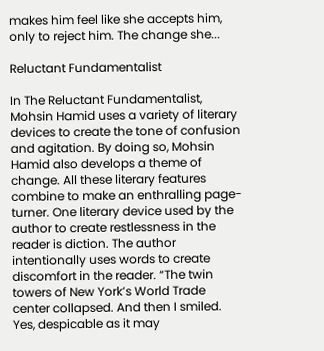makes him feel like she accepts him, only to reject him. The change she...

Reluctant Fundamentalist

In The Reluctant Fundamentalist, Mohsin Hamid uses a variety of literary devices to create the tone of confusion and agitation. By doing so, Mohsin Hamid also develops a theme of change. All these literary features combine to make an enthralling page-turner. One literary device used by the author to create restlessness in the reader is diction. The author intentionally uses words to create discomfort in the reader. “The twin towers of New York’s World Trade center collapsed. And then I smiled. Yes, despicable as it may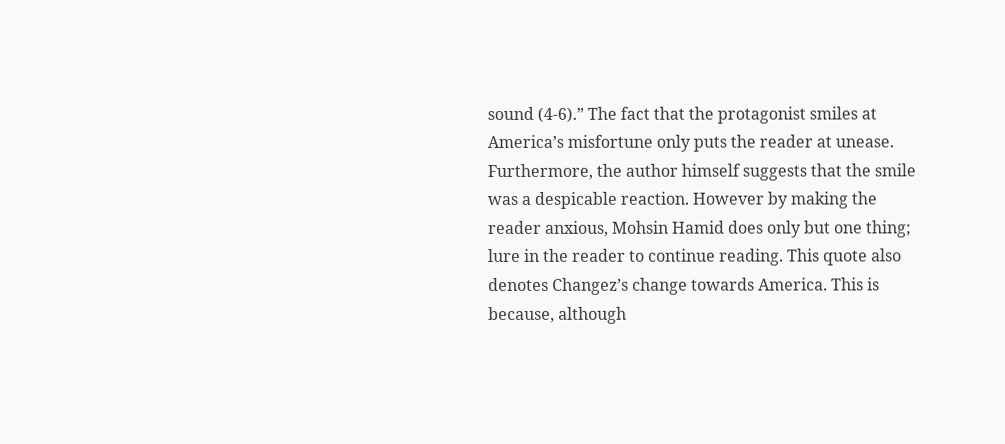sound (4-6).” The fact that the protagonist smiles at America’s misfortune only puts the reader at unease. Furthermore, the author himself suggests that the smile was a despicable reaction. However by making the reader anxious, Mohsin Hamid does only but one thing; lure in the reader to continue reading. This quote also denotes Changez’s change towards America. This is because, although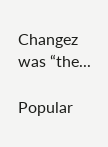Changez was “the...

Popular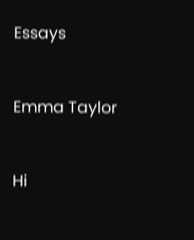Essays


Emma Taylor


Hi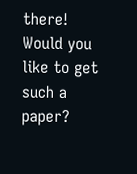there!
Would you like to get such a paper?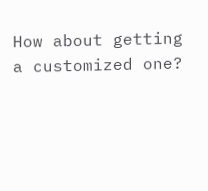How about getting a customized one?